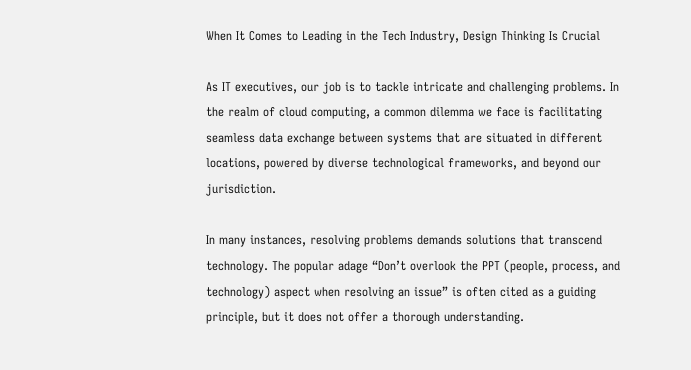When It Comes to Leading in the Tech Industry, Design Thinking Is Crucial

As IT executives, our job is to tackle intricate and challenging problems. In the realm of cloud computing, a common dilemma we face is facilitating seamless data exchange between systems that are situated in different locations, powered by diverse technological frameworks, and beyond our jurisdiction.

In many instances, resolving problems demands solutions that transcend technology. The popular adage “Don’t overlook the PPT (people, process, and technology) aspect when resolving an issue” is often cited as a guiding principle, but it does not offer a thorough understanding.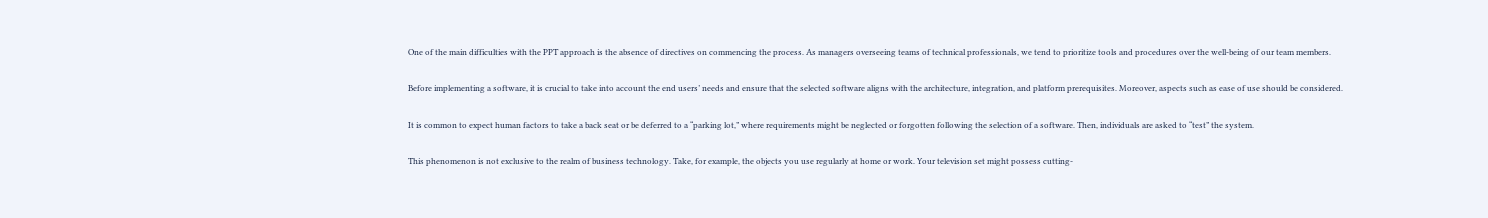One of the main difficulties with the PPT approach is the absence of directives on commencing the process. As managers overseeing teams of technical professionals, we tend to prioritize tools and procedures over the well-being of our team members.

Before implementing a software, it is crucial to take into account the end users’ needs and ensure that the selected software aligns with the architecture, integration, and platform prerequisites. Moreover, aspects such as ease of use should be considered.

It is common to expect human factors to take a back seat or be deferred to a “parking lot,” where requirements might be neglected or forgotten following the selection of a software. Then, individuals are asked to “test” the system.

This phenomenon is not exclusive to the realm of business technology. Take, for example, the objects you use regularly at home or work. Your television set might possess cutting-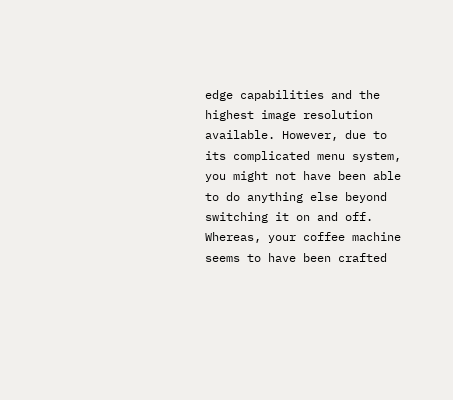edge capabilities and the highest image resolution available. However, due to its complicated menu system, you might not have been able to do anything else beyond switching it on and off. Whereas, your coffee machine seems to have been crafted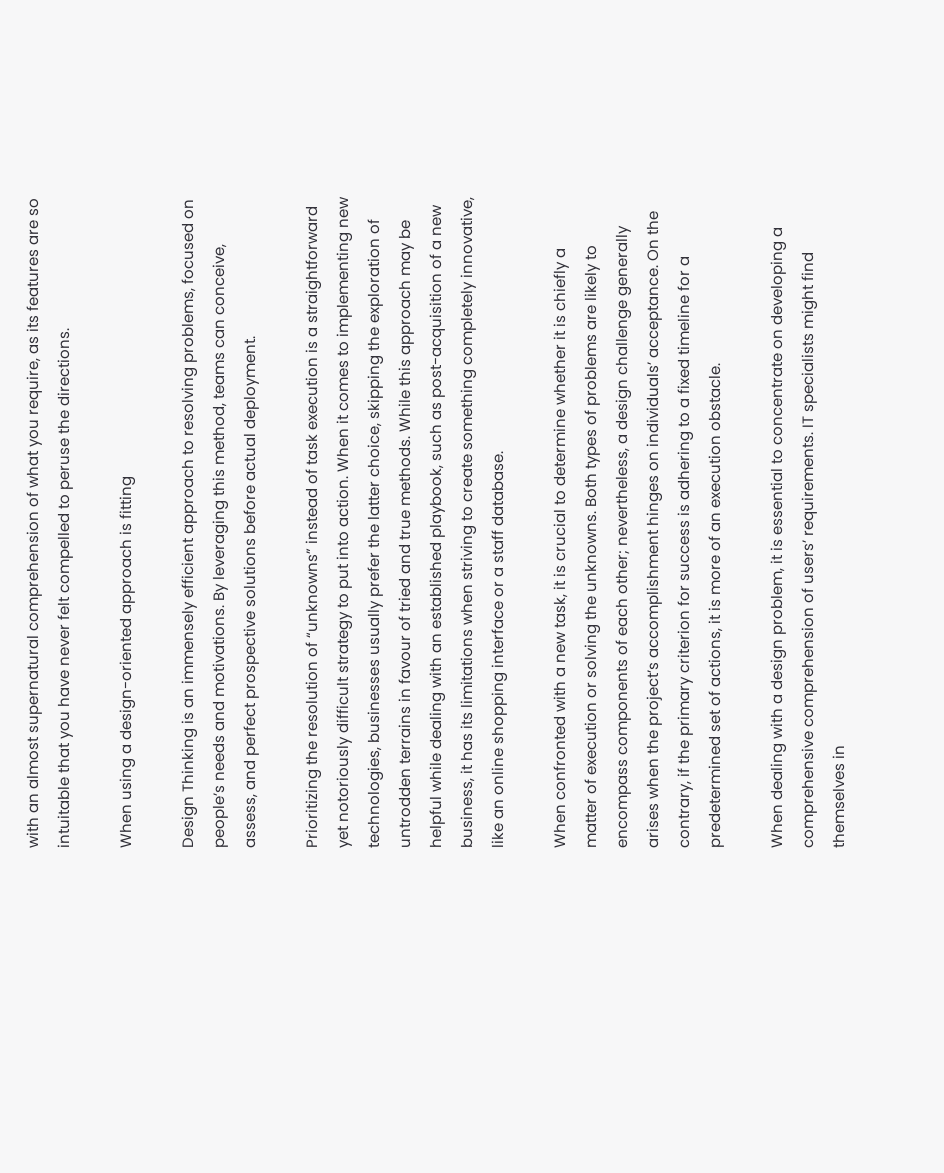with an almost supernatural comprehension of what you require, as its features are so intuitable that you have never felt compelled to peruse the directions.

When using a design-oriented approach is fitting

Design Thinking is an immensely efficient approach to resolving problems, focused on people’s needs and motivations. By leveraging this method, teams can conceive, assess, and perfect prospective solutions before actual deployment.

Prioritizing the resolution of “unknowns” instead of task execution is a straightforward yet notoriously difficult strategy to put into action. When it comes to implementing new technologies, businesses usually prefer the latter choice, skipping the exploration of untrodden terrains in favour of tried and true methods. While this approach may be helpful while dealing with an established playbook, such as post-acquisition of a new business, it has its limitations when striving to create something completely innovative, like an online shopping interface or a staff database.

When confronted with a new task, it is crucial to determine whether it is chiefly a matter of execution or solving the unknowns. Both types of problems are likely to encompass components of each other; nevertheless, a design challenge generally arises when the project’s accomplishment hinges on individuals’ acceptance. On the contrary, if the primary criterion for success is adhering to a fixed timeline for a predetermined set of actions, it is more of an execution obstacle.

When dealing with a design problem, it is essential to concentrate on developing a comprehensive comprehension of users’ requirements. IT specialists might find themselves in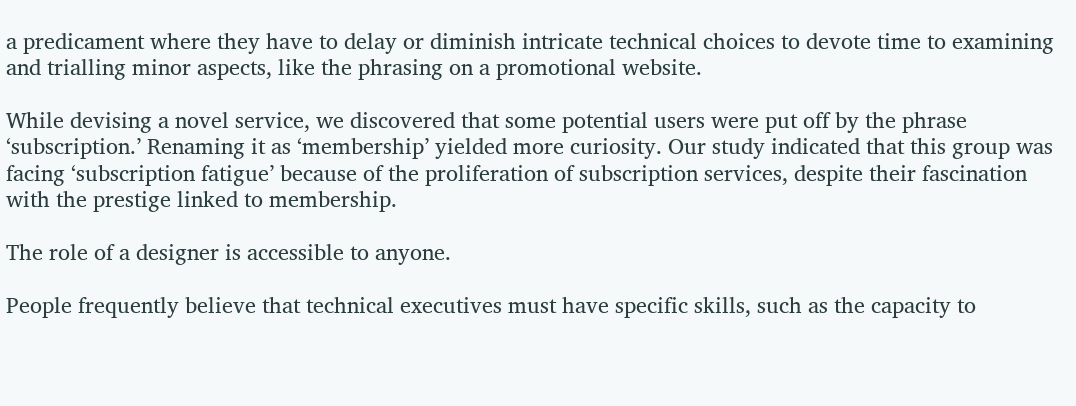a predicament where they have to delay or diminish intricate technical choices to devote time to examining and trialling minor aspects, like the phrasing on a promotional website.

While devising a novel service, we discovered that some potential users were put off by the phrase ‘subscription.’ Renaming it as ‘membership’ yielded more curiosity. Our study indicated that this group was facing ‘subscription fatigue’ because of the proliferation of subscription services, despite their fascination with the prestige linked to membership.

The role of a designer is accessible to anyone.

People frequently believe that technical executives must have specific skills, such as the capacity to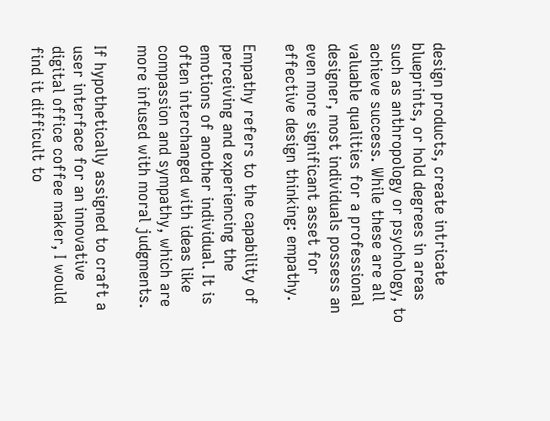design products, create intricate blueprints, or hold degrees in areas such as anthropology or psychology, to achieve success. While these are all valuable qualities for a professional designer, most individuals possess an even more significant asset for effective design thinking: empathy.

Empathy refers to the capability of perceiving and experiencing the emotions of another individual. It is often interchanged with ideas like compassion and sympathy, which are more infused with moral judgments.

If hypothetically assigned to craft a user interface for an innovative digital office coffee maker, I would find it difficult to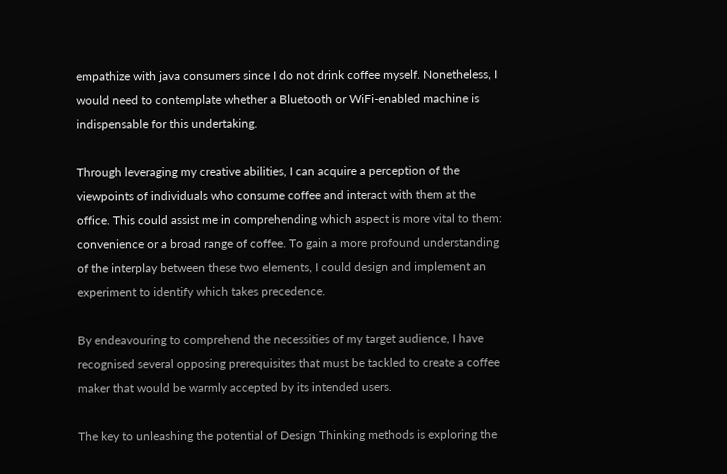empathize with java consumers since I do not drink coffee myself. Nonetheless, I would need to contemplate whether a Bluetooth or WiFi-enabled machine is indispensable for this undertaking.

Through leveraging my creative abilities, I can acquire a perception of the viewpoints of individuals who consume coffee and interact with them at the office. This could assist me in comprehending which aspect is more vital to them: convenience or a broad range of coffee. To gain a more profound understanding of the interplay between these two elements, I could design and implement an experiment to identify which takes precedence.

By endeavouring to comprehend the necessities of my target audience, I have recognised several opposing prerequisites that must be tackled to create a coffee maker that would be warmly accepted by its intended users.

The key to unleashing the potential of Design Thinking methods is exploring the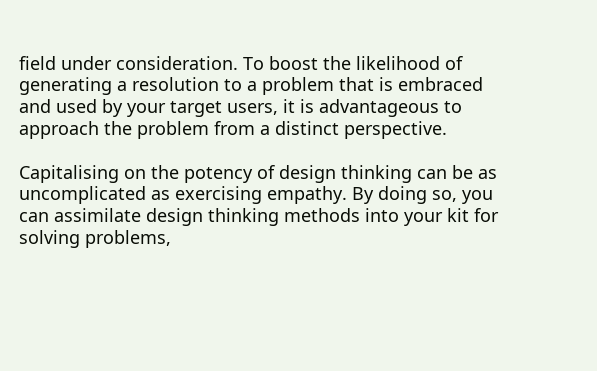field under consideration. To boost the likelihood of generating a resolution to a problem that is embraced and used by your target users, it is advantageous to approach the problem from a distinct perspective.

Capitalising on the potency of design thinking can be as uncomplicated as exercising empathy. By doing so, you can assimilate design thinking methods into your kit for solving problems,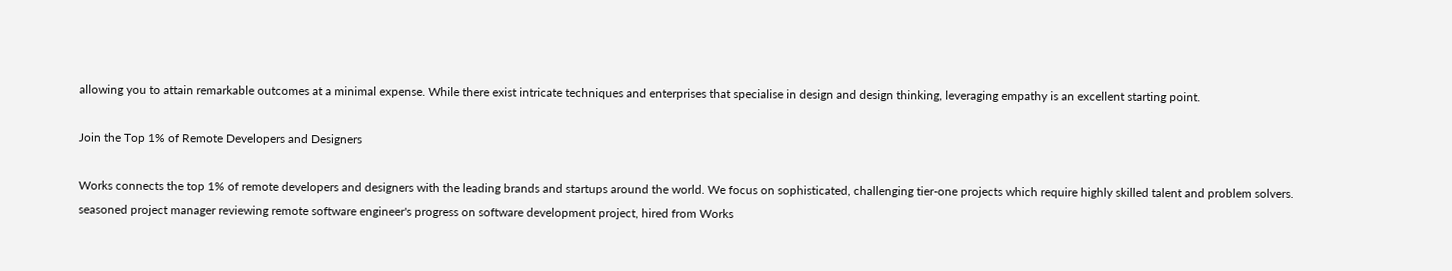allowing you to attain remarkable outcomes at a minimal expense. While there exist intricate techniques and enterprises that specialise in design and design thinking, leveraging empathy is an excellent starting point.

Join the Top 1% of Remote Developers and Designers

Works connects the top 1% of remote developers and designers with the leading brands and startups around the world. We focus on sophisticated, challenging tier-one projects which require highly skilled talent and problem solvers.
seasoned project manager reviewing remote software engineer's progress on software development project, hired from Works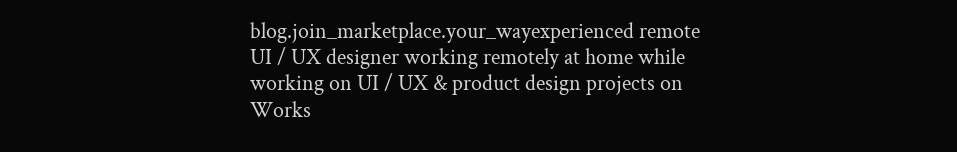blog.join_marketplace.your_wayexperienced remote UI / UX designer working remotely at home while working on UI / UX & product design projects on Works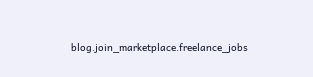blog.join_marketplace.freelance_jobs